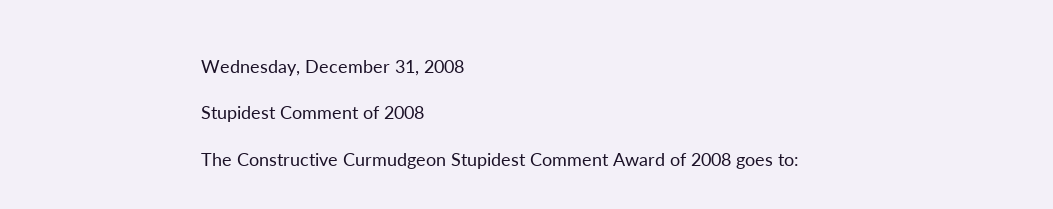Wednesday, December 31, 2008

Stupidest Comment of 2008

The Constructive Curmudgeon Stupidest Comment Award of 2008 goes to: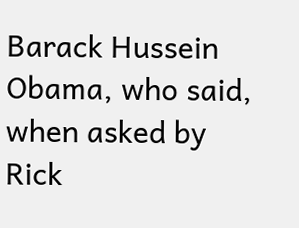Barack Hussein Obama, who said, when asked by Rick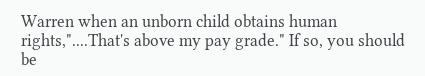Warren when an unborn child obtains human rights,"....That's above my pay grade." If so, you should be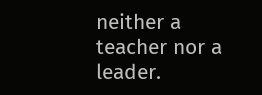neither a teacher nor a leader.